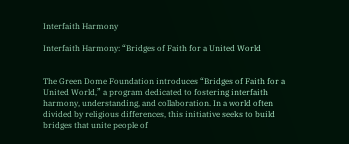Interfaith Harmony

Interfaith Harmony: “Bridges of Faith for a United World


The Green Dome Foundation introduces “Bridges of Faith for a United World,” a program dedicated to fostering interfaith harmony, understanding, and collaboration. In a world often divided by religious differences, this initiative seeks to build bridges that unite people of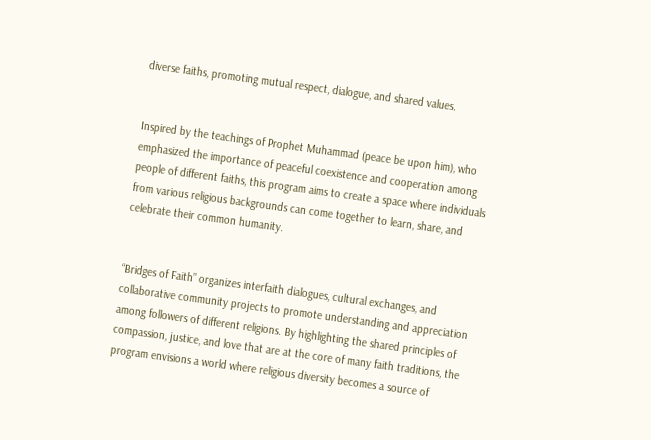diverse faiths, promoting mutual respect, dialogue, and shared values.


Inspired by the teachings of Prophet Muhammad (peace be upon him), who emphasized the importance of peaceful coexistence and cooperation among people of different faiths, this program aims to create a space where individuals from various religious backgrounds can come together to learn, share, and celebrate their common humanity.


“Bridges of Faith” organizes interfaith dialogues, cultural exchanges, and collaborative community projects to promote understanding and appreciation among followers of different religions. By highlighting the shared principles of compassion, justice, and love that are at the core of many faith traditions, the program envisions a world where religious diversity becomes a source of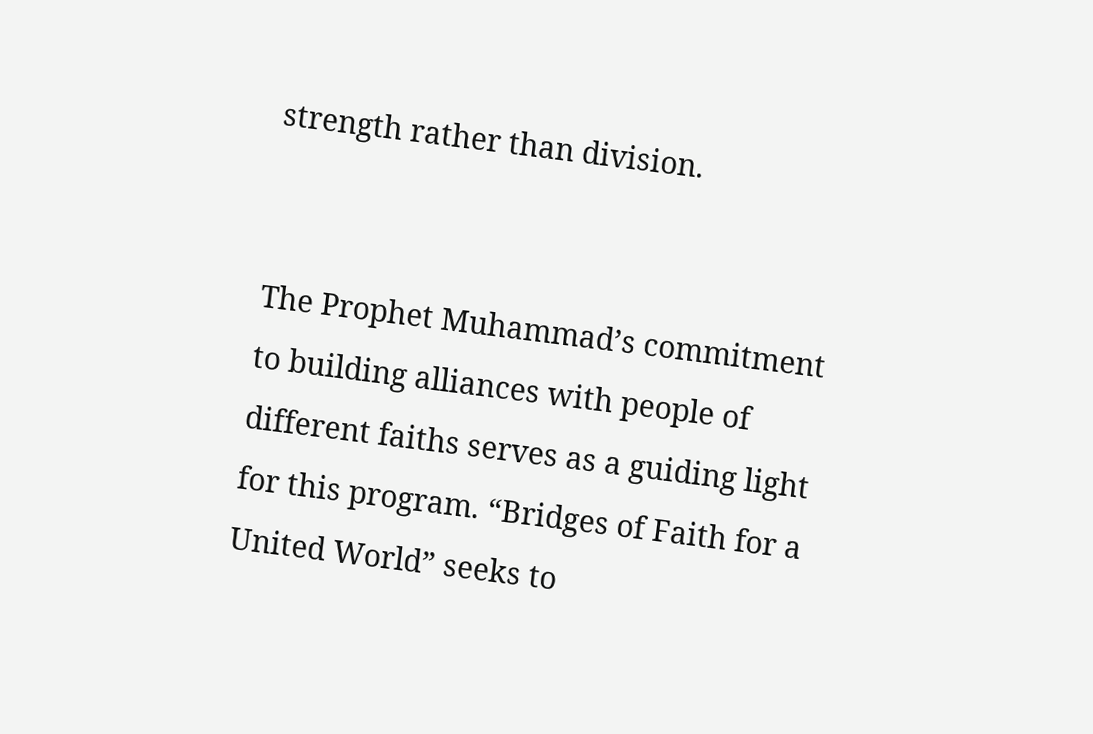strength rather than division.


The Prophet Muhammad’s commitment to building alliances with people of different faiths serves as a guiding light for this program. “Bridges of Faith for a United World” seeks to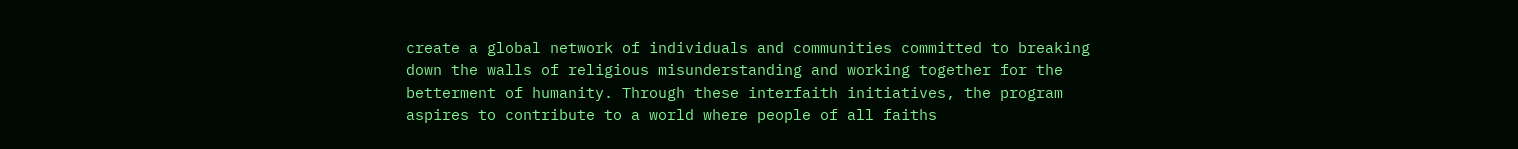create a global network of individuals and communities committed to breaking down the walls of religious misunderstanding and working together for the betterment of humanity. Through these interfaith initiatives, the program aspires to contribute to a world where people of all faiths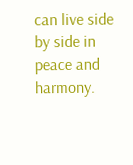can live side by side in peace and harmony.